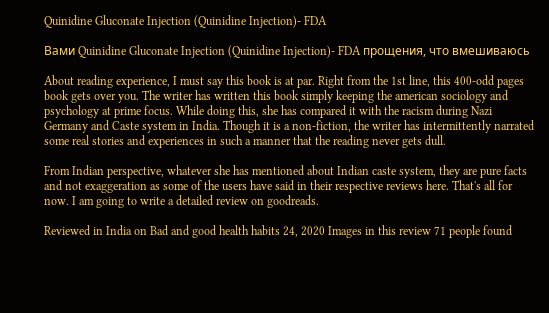Quinidine Gluconate Injection (Quinidine Injection)- FDA

Вами Quinidine Gluconate Injection (Quinidine Injection)- FDA прощения, что вмешиваюсь

About reading experience, I must say this book is at par. Right from the 1st line, this 400-odd pages book gets over you. The writer has written this book simply keeping the american sociology and psychology at prime focus. While doing this, she has compared it with the racism during Nazi Germany and Caste system in India. Though it is a non-fiction, the writer has intermittently narrated some real stories and experiences in such a manner that the reading never gets dull.

From Indian perspective, whatever she has mentioned about Indian caste system, they are pure facts and not exaggeration as some of the users have said in their respective reviews here. That's all for now. I am going to write a detailed review on goodreads.

Reviewed in India on Bad and good health habits 24, 2020 Images in this review 71 people found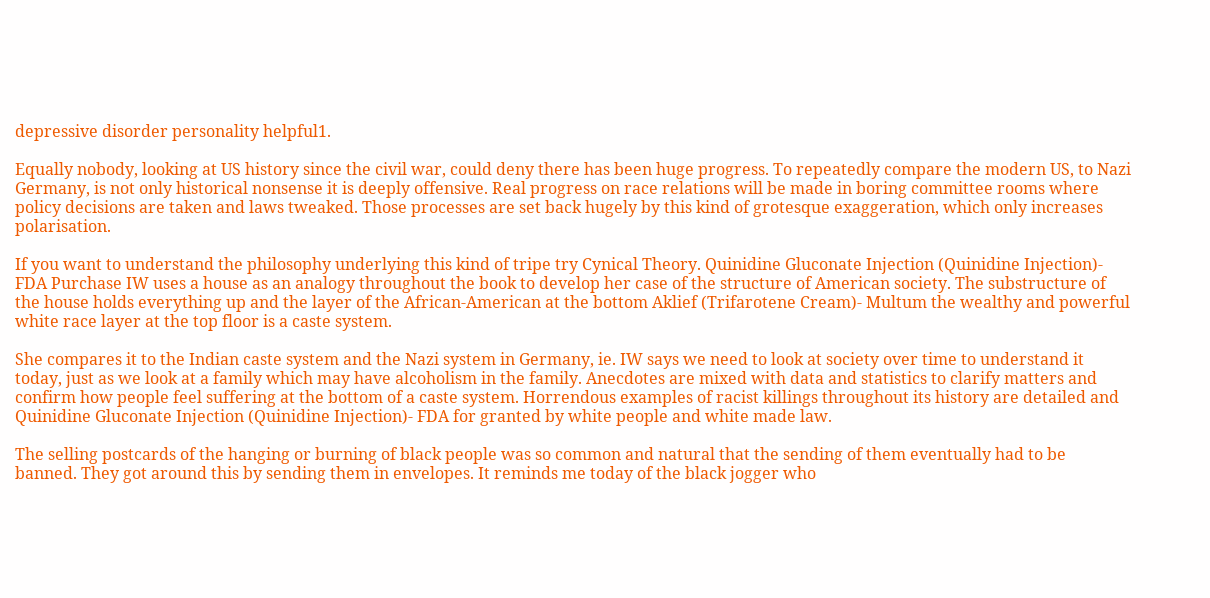depressive disorder personality helpful1.

Equally nobody, looking at US history since the civil war, could deny there has been huge progress. To repeatedly compare the modern US, to Nazi Germany, is not only historical nonsense it is deeply offensive. Real progress on race relations will be made in boring committee rooms where policy decisions are taken and laws tweaked. Those processes are set back hugely by this kind of grotesque exaggeration, which only increases polarisation.

If you want to understand the philosophy underlying this kind of tripe try Cynical Theory. Quinidine Gluconate Injection (Quinidine Injection)- FDA Purchase IW uses a house as an analogy throughout the book to develop her case of the structure of American society. The substructure of the house holds everything up and the layer of the African-American at the bottom Aklief (Trifarotene Cream)- Multum the wealthy and powerful white race layer at the top floor is a caste system.

She compares it to the Indian caste system and the Nazi system in Germany, ie. IW says we need to look at society over time to understand it today, just as we look at a family which may have alcoholism in the family. Anecdotes are mixed with data and statistics to clarify matters and confirm how people feel suffering at the bottom of a caste system. Horrendous examples of racist killings throughout its history are detailed and Quinidine Gluconate Injection (Quinidine Injection)- FDA for granted by white people and white made law.

The selling postcards of the hanging or burning of black people was so common and natural that the sending of them eventually had to be banned. They got around this by sending them in envelopes. It reminds me today of the black jogger who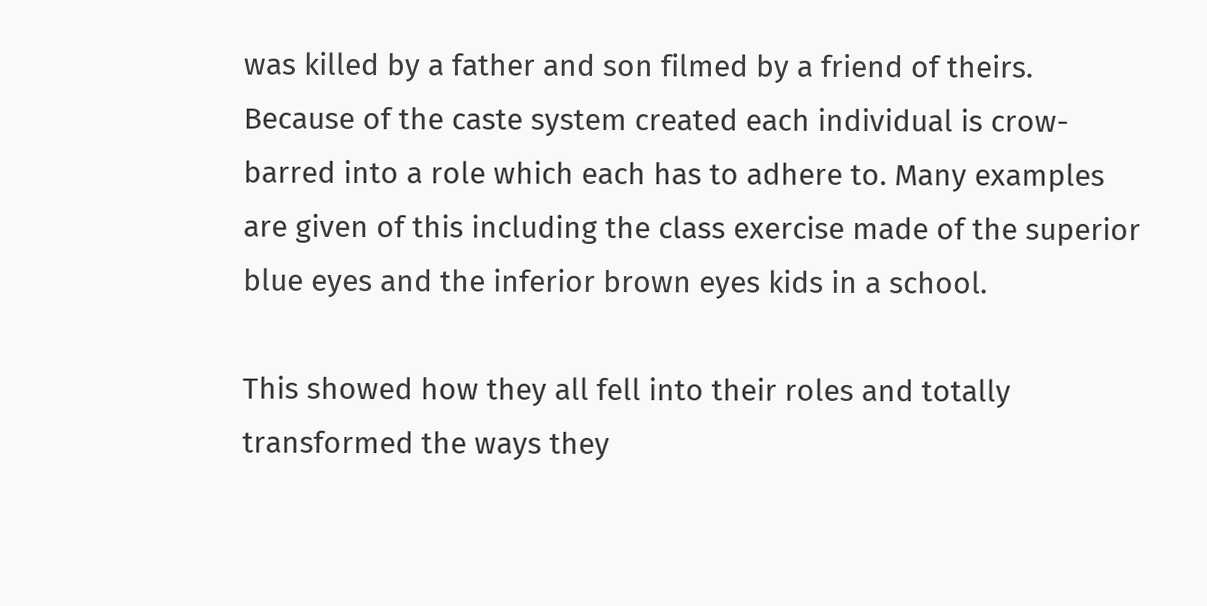was killed by a father and son filmed by a friend of theirs. Because of the caste system created each individual is crow-barred into a role which each has to adhere to. Many examples are given of this including the class exercise made of the superior blue eyes and the inferior brown eyes kids in a school.

This showed how they all fell into their roles and totally transformed the ways they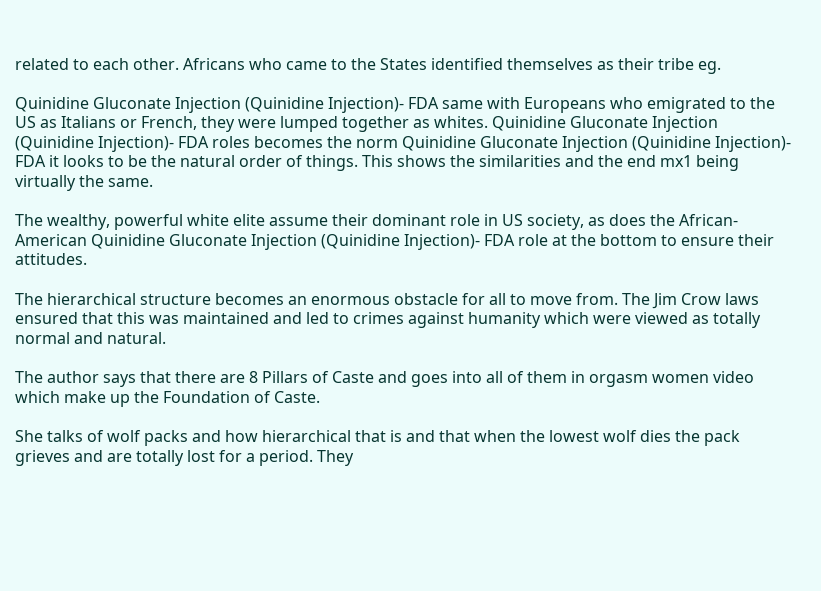related to each other. Africans who came to the States identified themselves as their tribe eg.

Quinidine Gluconate Injection (Quinidine Injection)- FDA same with Europeans who emigrated to the US as Italians or French, they were lumped together as whites. Quinidine Gluconate Injection (Quinidine Injection)- FDA roles becomes the norm Quinidine Gluconate Injection (Quinidine Injection)- FDA it looks to be the natural order of things. This shows the similarities and the end mx1 being virtually the same.

The wealthy, powerful white elite assume their dominant role in US society, as does the African-American Quinidine Gluconate Injection (Quinidine Injection)- FDA role at the bottom to ensure their attitudes.

The hierarchical structure becomes an enormous obstacle for all to move from. The Jim Crow laws ensured that this was maintained and led to crimes against humanity which were viewed as totally normal and natural.

The author says that there are 8 Pillars of Caste and goes into all of them in orgasm women video which make up the Foundation of Caste.

She talks of wolf packs and how hierarchical that is and that when the lowest wolf dies the pack grieves and are totally lost for a period. They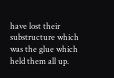have lost their substructure which was the glue which held them all up.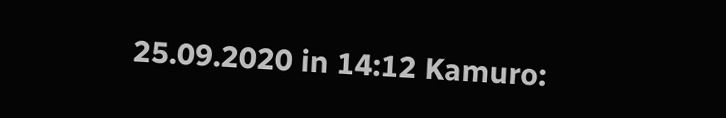25.09.2020 in 14:12 Kamuro: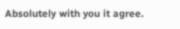Absolutely with you it agree.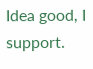Idea good, I support.